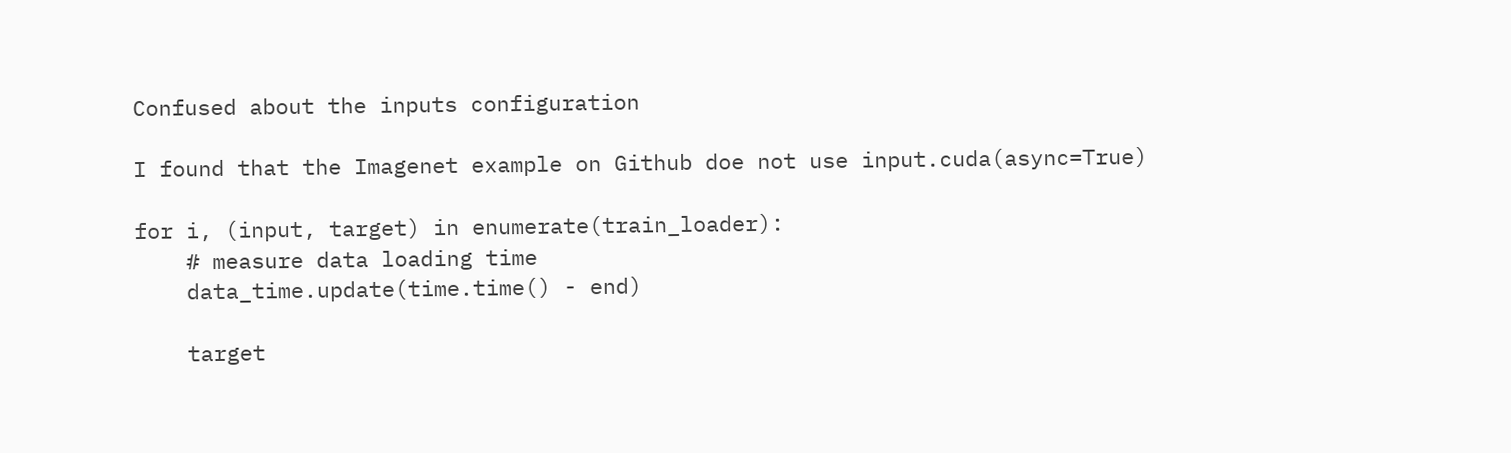Confused about the inputs configuration

I found that the Imagenet example on Github doe not use input.cuda(async=True)

for i, (input, target) in enumerate(train_loader):
    # measure data loading time
    data_time.update(time.time() - end)

    target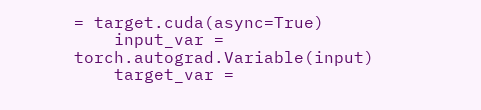= target.cuda(async=True)
    input_var = torch.autograd.Variable(input)
    target_var =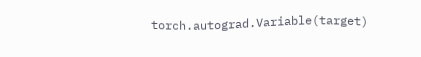torch.autograd.Variable(target)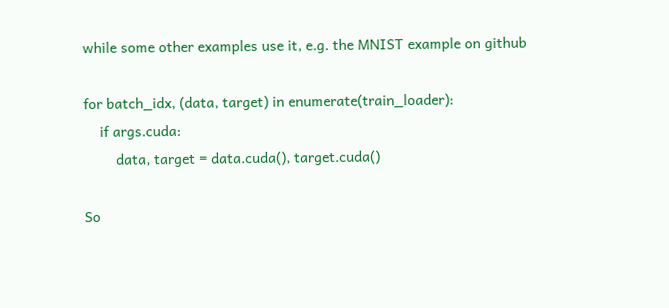while some other examples use it, e.g. the MNIST example on github

for batch_idx, (data, target) in enumerate(train_loader):
    if args.cuda:
        data, target = data.cuda(), target.cuda()

So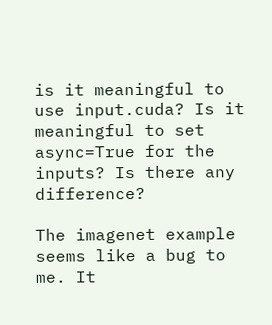is it meaningful to use input.cuda? Is it meaningful to set async=True for the inputs? Is there any difference?

The imagenet example seems like a bug to me. It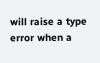will raise a type error when a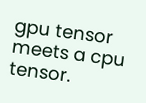gpu tensor meets a cpu tensor.